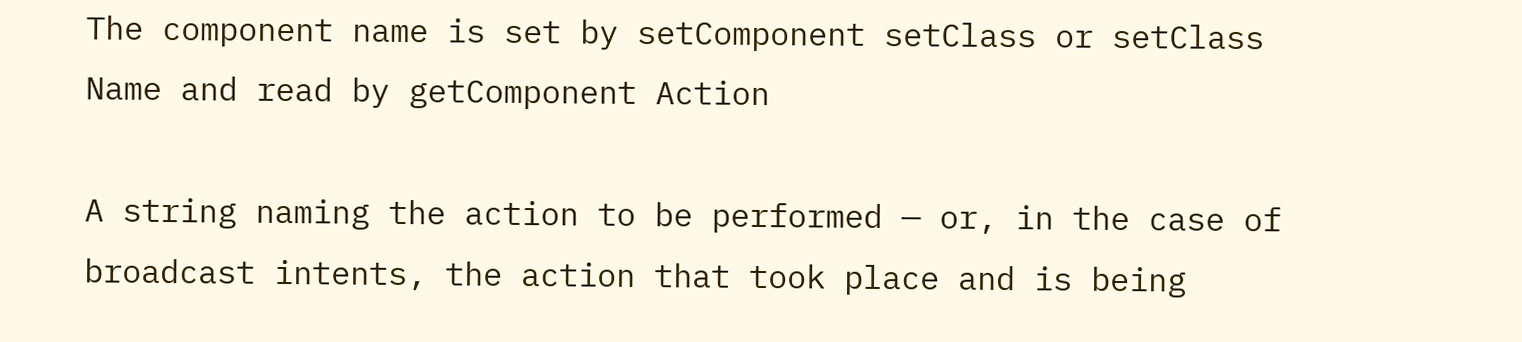The component name is set by setComponent setClass or setClass Name and read by getComponent Action

A string naming the action to be performed — or, in the case of broadcast intents, the action that took place and is being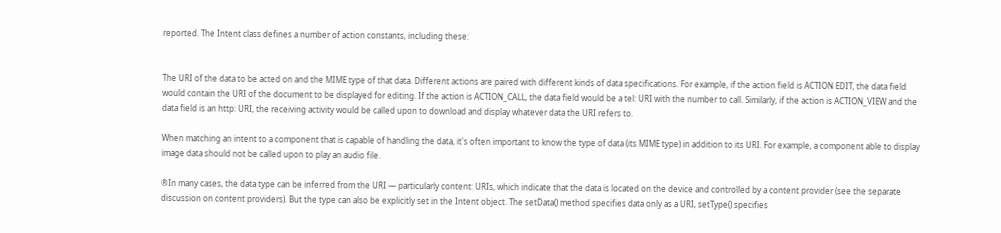reported. The Intent class defines a number of action constants, including these:


The URI of the data to be acted on and the MIME type of that data. Different actions are paired with different kinds of data specifications. For example, if the action field is ACTION EDIT, the data field would contain the URI of the document to be displayed for editing. If the action is ACTION_CALL, the data field would be a tel: URI with the number to call. Similarly, if the action is ACTION_VIEW and the data field is an http: URI, the receiving activity would be called upon to download and display whatever data the URI refers to.

When matching an intent to a component that is capable of handling the data, it's often important to know the type of data (its MIME type) in addition to its URI. For example, a component able to display image data should not be called upon to play an audio file.

®In many cases, the data type can be inferred from the URI — particularly content: URIs, which indicate that the data is located on the device and controlled by a content provider (see the separate discussion on content providers). But the type can also be explicitly set in the Intent object. The setData() method specifies data only as a URI, setType() specifies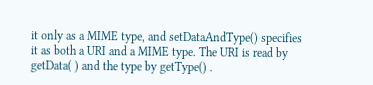it only as a MIME type, and setDataAndType() specifies it as both a URI and a MIME type. The URI is read by getData( ) and the type by getType() .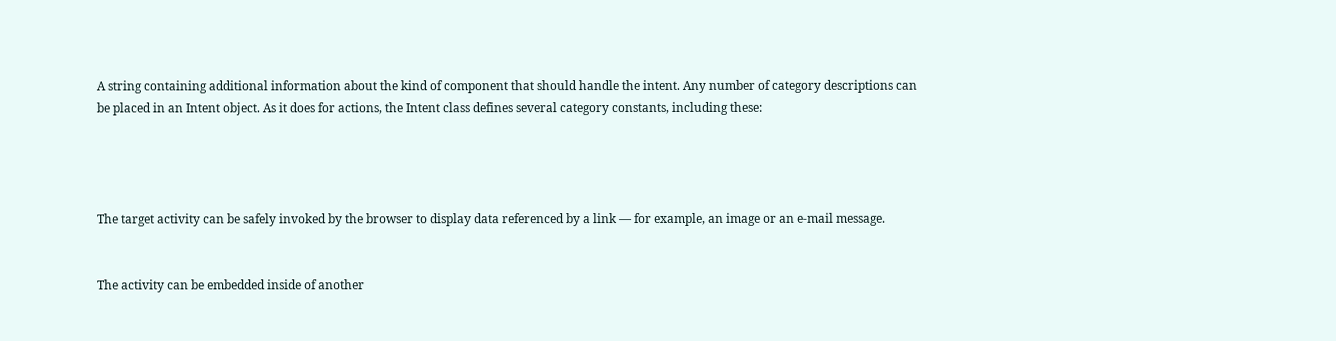A string containing additional information about the kind of component that should handle the intent. Any number of category descriptions can be placed in an Intent object. As it does for actions, the Intent class defines several category constants, including these:




The target activity can be safely invoked by the browser to display data referenced by a link — for example, an image or an e-mail message.


The activity can be embedded inside of another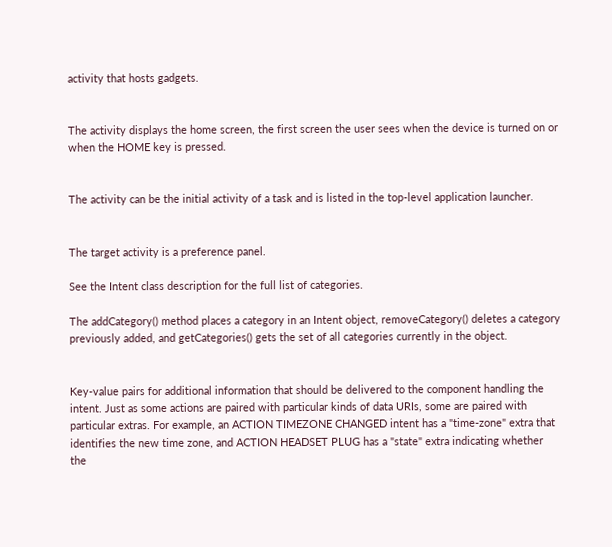activity that hosts gadgets.


The activity displays the home screen, the first screen the user sees when the device is turned on or when the HOME key is pressed.


The activity can be the initial activity of a task and is listed in the top-level application launcher.


The target activity is a preference panel.

See the Intent class description for the full list of categories.

The addCategory() method places a category in an Intent object, removeCategory() deletes a category previously added, and getCategories() gets the set of all categories currently in the object.


Key-value pairs for additional information that should be delivered to the component handling the intent. Just as some actions are paired with particular kinds of data URIs, some are paired with particular extras. For example, an ACTION TIMEZONE CHANGED intent has a "time-zone" extra that identifies the new time zone, and ACTION HEADSET PLUG has a "state" extra indicating whether the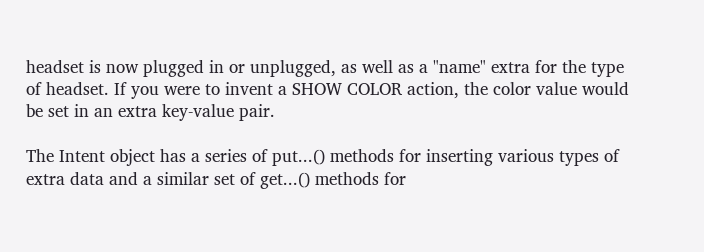headset is now plugged in or unplugged, as well as a "name" extra for the type of headset. If you were to invent a SHOW COLOR action, the color value would be set in an extra key-value pair.

The Intent object has a series of put...() methods for inserting various types of extra data and a similar set of get...() methods for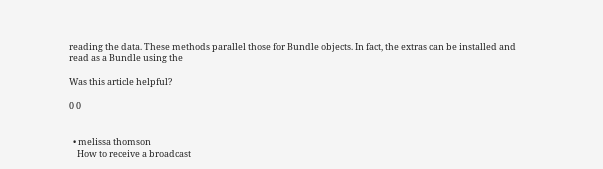reading the data. These methods parallel those for Bundle objects. In fact, the extras can be installed and read as a Bundle using the

Was this article helpful?

0 0


  • melissa thomson
    How to receive a broadcast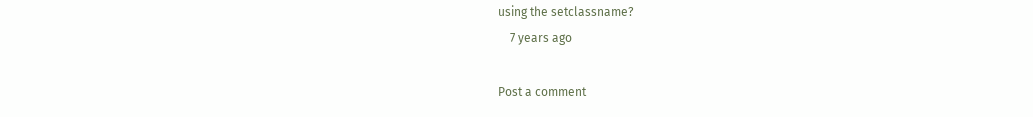using the setclassname?
    7 years ago

Post a comment